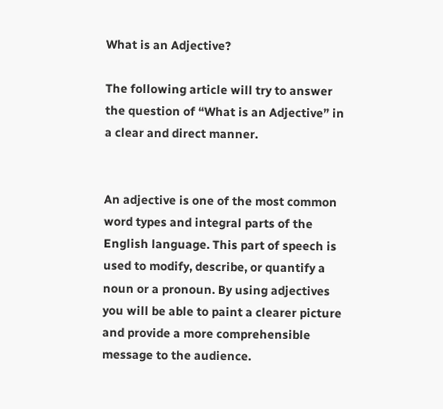What is an Adjective?

The following article will try to answer the question of “What is an Adjective” in a clear and direct manner.


An adjective is one of the most common word types and integral parts of the English language. This part of speech is used to modify, describe, or quantify a noun or a pronoun. By using adjectives you will be able to paint a clearer picture and provide a more comprehensible message to the audience.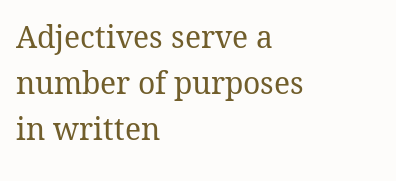Adjectives serve a number of purposes in written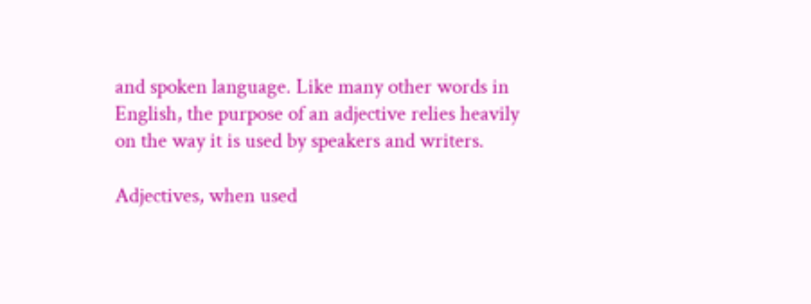and spoken language. Like many other words in English, the purpose of an adjective relies heavily on the way it is used by speakers and writers.

Adjectives, when used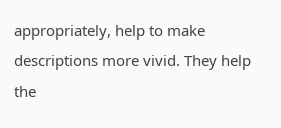appropriately, help to make descriptions more vivid. They help the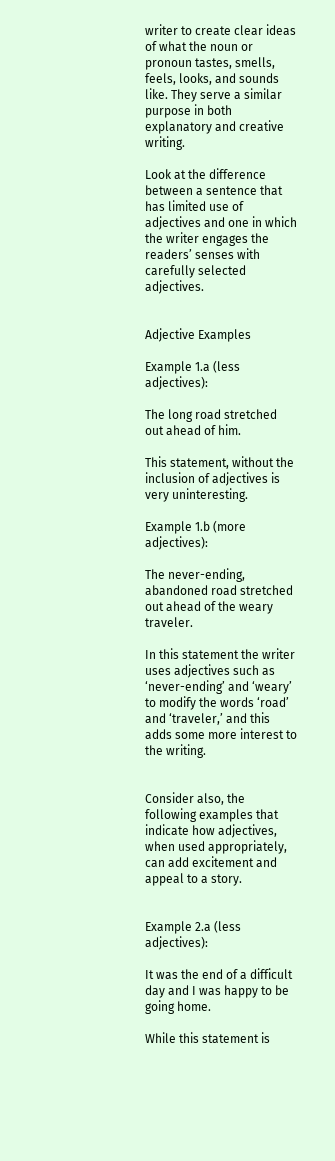writer to create clear ideas of what the noun or pronoun tastes, smells, feels, looks, and sounds like. They serve a similar purpose in both explanatory and creative writing.

Look at the difference between a sentence that has limited use of adjectives and one in which the writer engages the readers’ senses with carefully selected adjectives.


Adjective Examples

Example 1.a (less adjectives):

The long road stretched out ahead of him.

This statement, without the inclusion of adjectives is very uninteresting.

Example 1.b (more adjectives):

The never-ending, abandoned road stretched out ahead of the weary traveler.

In this statement the writer uses adjectives such as ‘never-ending’ and ‘weary’ to modify the words ‘road’ and ‘traveler,’ and this adds some more interest to the writing.


Consider also, the following examples that indicate how adjectives, when used appropriately, can add excitement and appeal to a story.


Example 2.a (less adjectives):

It was the end of a difficult day and I was happy to be going home.

While this statement is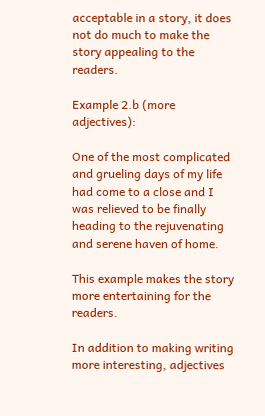acceptable in a story, it does not do much to make the story appealing to the readers.

Example 2.b (more adjectives):

One of the most complicated and grueling days of my life had come to a close and I was relieved to be finally heading to the rejuvenating and serene haven of home.

This example makes the story more entertaining for the readers.

In addition to making writing more interesting, adjectives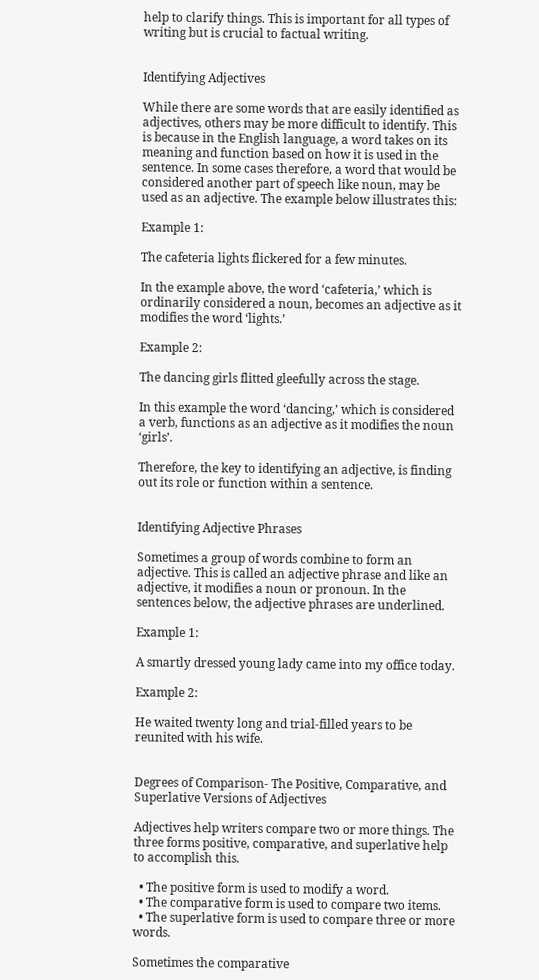help to clarify things. This is important for all types of writing but is crucial to factual writing.


Identifying Adjectives

While there are some words that are easily identified as adjectives, others may be more difficult to identify. This is because in the English language, a word takes on its meaning and function based on how it is used in the sentence. In some cases therefore, a word that would be considered another part of speech like noun, may be used as an adjective. The example below illustrates this:

Example 1:

The cafeteria lights flickered for a few minutes.

In the example above, the word ‘cafeteria,’ which is ordinarily considered a noun, becomes an adjective as it modifies the word ‘lights.’

Example 2:

The dancing girls flitted gleefully across the stage.

In this example the word ‘dancing,’ which is considered a verb, functions as an adjective as it modifies the noun ‘girls’.

Therefore, the key to identifying an adjective, is finding out its role or function within a sentence.


Identifying Adjective Phrases

Sometimes a group of words combine to form an adjective. This is called an adjective phrase and like an adjective, it modifies a noun or pronoun. In the sentences below, the adjective phrases are underlined.

Example 1:

A smartly dressed young lady came into my office today.

Example 2:

He waited twenty long and trial-filled years to be reunited with his wife.


Degrees of Comparison- The Positive, Comparative, and Superlative Versions of Adjectives

Adjectives help writers compare two or more things. The three forms positive, comparative, and superlative help to accomplish this.

  • The positive form is used to modify a word.
  • The comparative form is used to compare two items.
  • The superlative form is used to compare three or more words.

Sometimes the comparative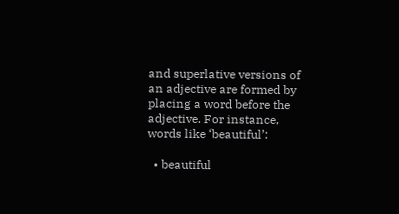and superlative versions of an adjective are formed by placing a word before the adjective. For instance, words like ‘beautiful’:

  • beautiful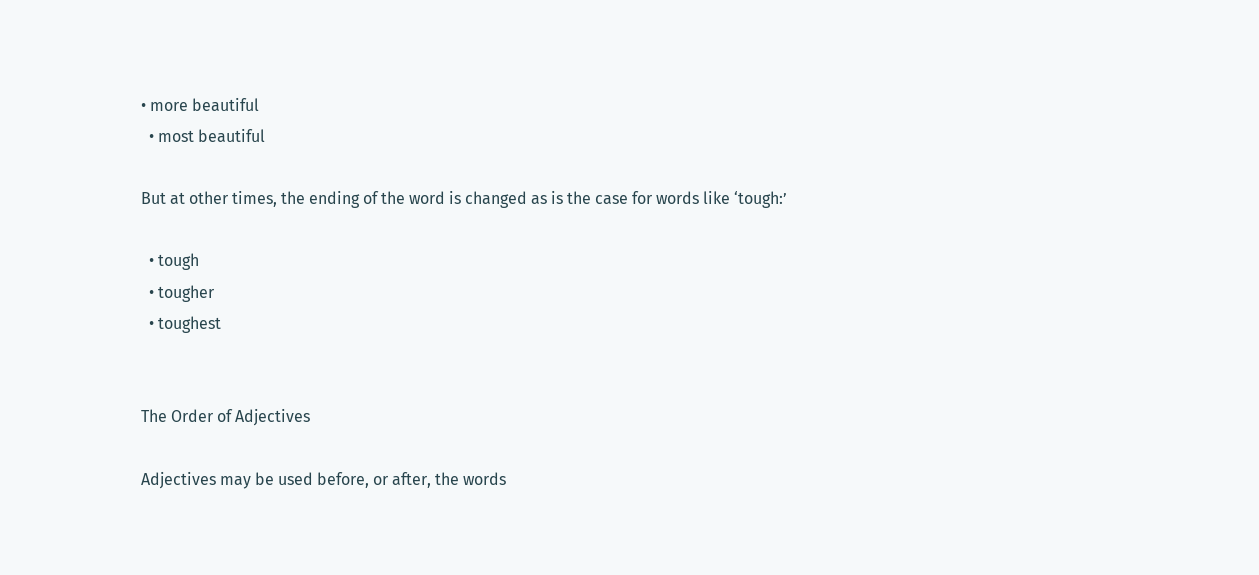• more beautiful
  • most beautiful

But at other times, the ending of the word is changed as is the case for words like ‘tough:’

  • tough
  • tougher
  • toughest


The Order of Adjectives

Adjectives may be used before, or after, the words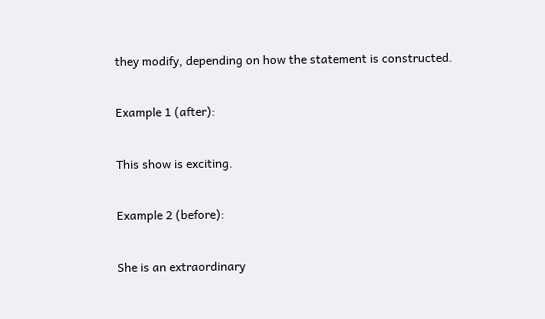they modify, depending on how the statement is constructed.

Example 1 (after):

This show is exciting.

Example 2 (before):

She is an extraordinary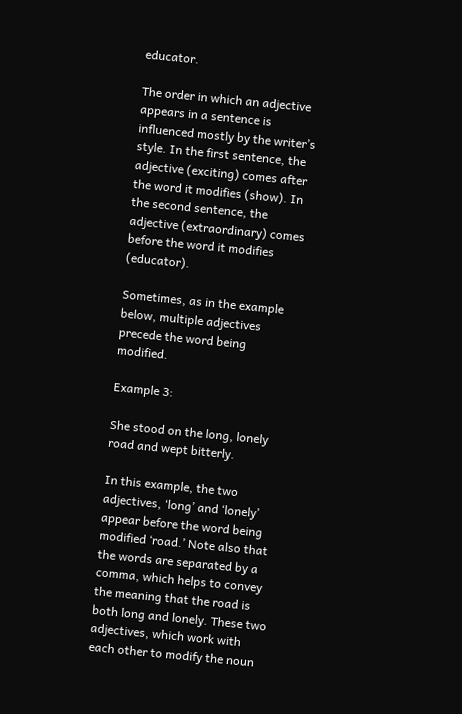educator.

The order in which an adjective appears in a sentence is influenced mostly by the writer’s style. In the first sentence, the adjective (exciting) comes after the word it modifies (show). In the second sentence, the adjective (extraordinary) comes before the word it modifies (educator).

Sometimes, as in the example below, multiple adjectives precede the word being modified.

Example 3:

She stood on the long, lonely road and wept bitterly.

In this example, the two adjectives, ‘long’ and ‘lonely’ appear before the word being modified ‘road.’ Note also that the words are separated by a comma, which helps to convey the meaning that the road is both long and lonely. These two adjectives, which work with each other to modify the noun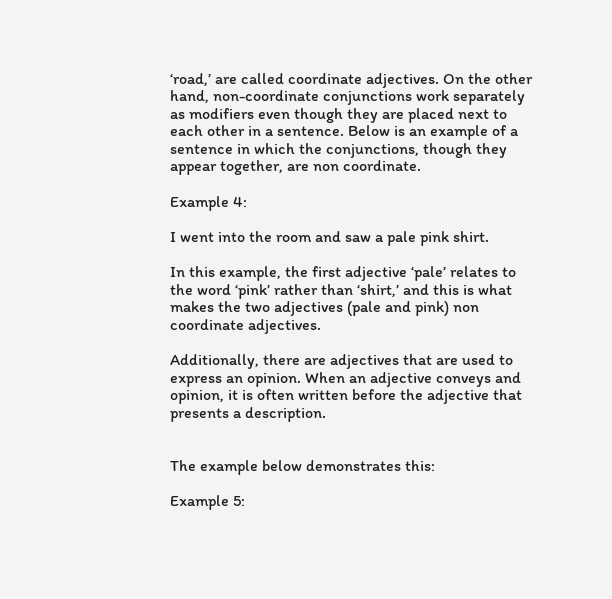‘road,’ are called coordinate adjectives. On the other hand, non-coordinate conjunctions work separately as modifiers even though they are placed next to each other in a sentence. Below is an example of a sentence in which the conjunctions, though they appear together, are non coordinate.

Example 4:

I went into the room and saw a pale pink shirt.

In this example, the first adjective ‘pale’ relates to the word ‘pink’ rather than ‘shirt,’ and this is what makes the two adjectives (pale and pink) non coordinate adjectives.

Additionally, there are adjectives that are used to express an opinion. When an adjective conveys and opinion, it is often written before the adjective that presents a description.


The example below demonstrates this:

Example 5: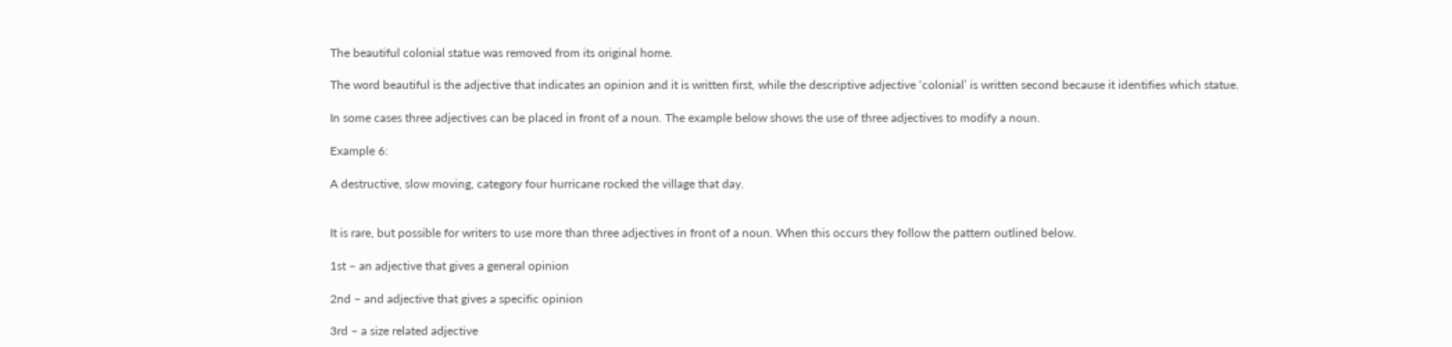The beautiful colonial statue was removed from its original home.

The word beautiful is the adjective that indicates an opinion and it is written first, while the descriptive adjective ‘colonial’ is written second because it identifies which statue.

In some cases three adjectives can be placed in front of a noun. The example below shows the use of three adjectives to modify a noun.

Example 6:

A destructive, slow moving, category four hurricane rocked the village that day.


It is rare, but possible for writers to use more than three adjectives in front of a noun. When this occurs they follow the pattern outlined below.

1st – an adjective that gives a general opinion

2nd – and adjective that gives a specific opinion

3rd – a size related adjective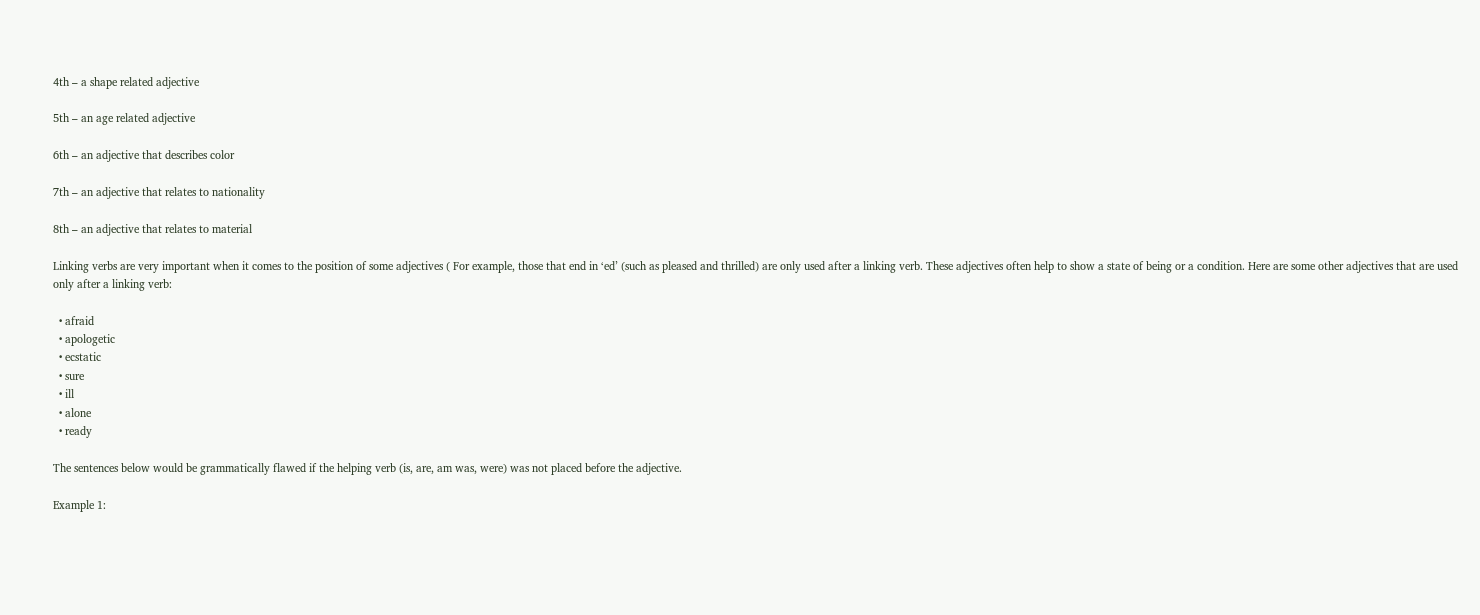4th – a shape related adjective

5th – an age related adjective

6th – an adjective that describes color

7th – an adjective that relates to nationality

8th – an adjective that relates to material

Linking verbs are very important when it comes to the position of some adjectives ( For example, those that end in ‘ed’ (such as pleased and thrilled) are only used after a linking verb. These adjectives often help to show a state of being or a condition. Here are some other adjectives that are used only after a linking verb:

  • afraid
  • apologetic
  • ecstatic
  • sure
  • ill
  • alone
  • ready

The sentences below would be grammatically flawed if the helping verb (is, are, am was, were) was not placed before the adjective.

Example 1: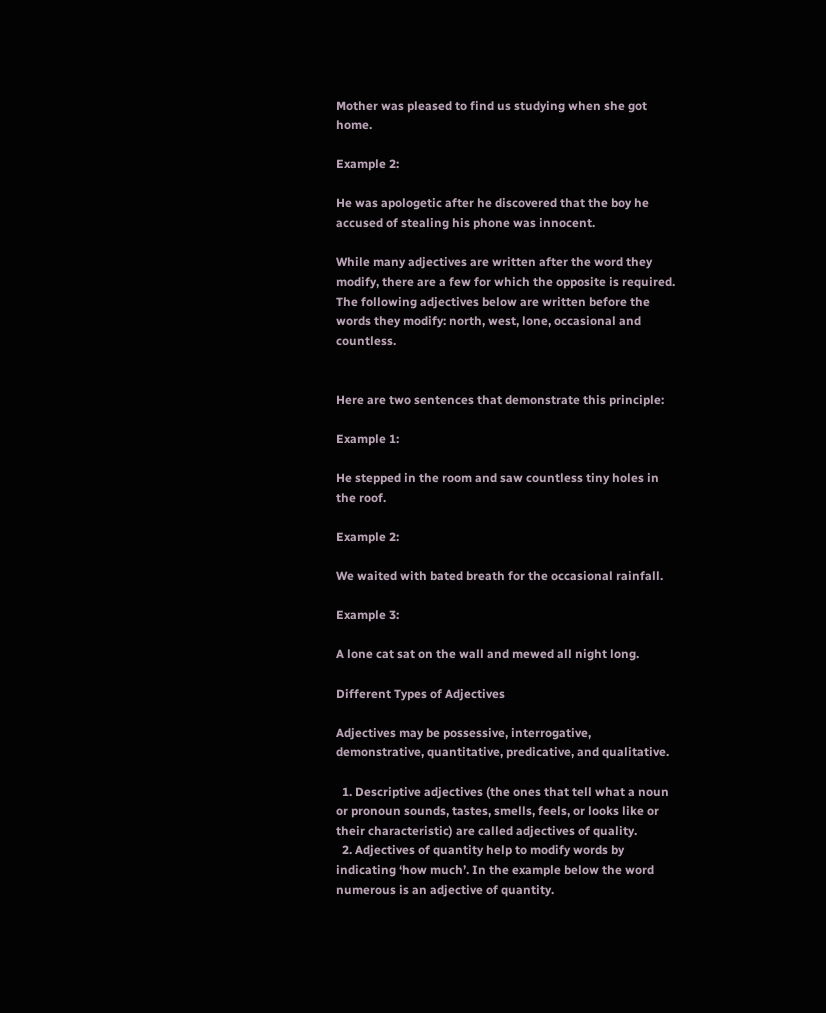Mother was pleased to find us studying when she got home.

Example 2:

He was apologetic after he discovered that the boy he accused of stealing his phone was innocent.

While many adjectives are written after the word they modify, there are a few for which the opposite is required. The following adjectives below are written before the words they modify: north, west, lone, occasional and countless.


Here are two sentences that demonstrate this principle:

Example 1:

He stepped in the room and saw countless tiny holes in the roof.

Example 2:

We waited with bated breath for the occasional rainfall.

Example 3:

A lone cat sat on the wall and mewed all night long.

Different Types of Adjectives

Adjectives may be possessive, interrogative, demonstrative, quantitative, predicative, and qualitative.

  1. Descriptive adjectives (the ones that tell what a noun or pronoun sounds, tastes, smells, feels, or looks like or their characteristic) are called adjectives of quality.
  2. Adjectives of quantity help to modify words by indicating ‘how much’. In the example below the word numerous is an adjective of quantity.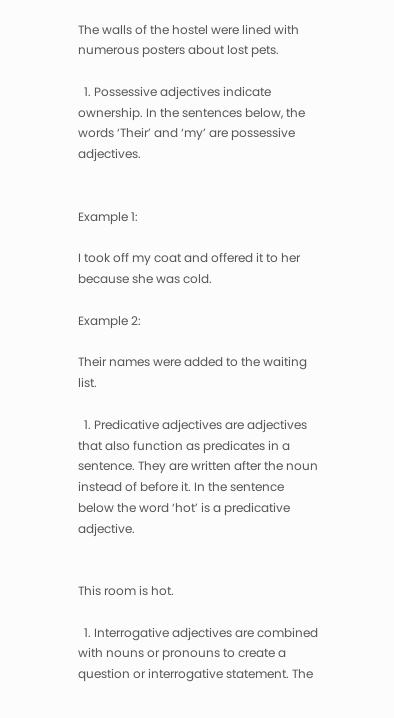The walls of the hostel were lined with numerous posters about lost pets.

  1. Possessive adjectives indicate ownership. In the sentences below, the words ‘Their’ and ‘my’ are possessive adjectives.


Example 1:

I took off my coat and offered it to her because she was cold.

Example 2:

Their names were added to the waiting list.

  1. Predicative adjectives are adjectives that also function as predicates in a sentence. They are written after the noun instead of before it. In the sentence below the word ‘hot’ is a predicative adjective.


This room is hot.

  1. Interrogative adjectives are combined with nouns or pronouns to create a question or interrogative statement. The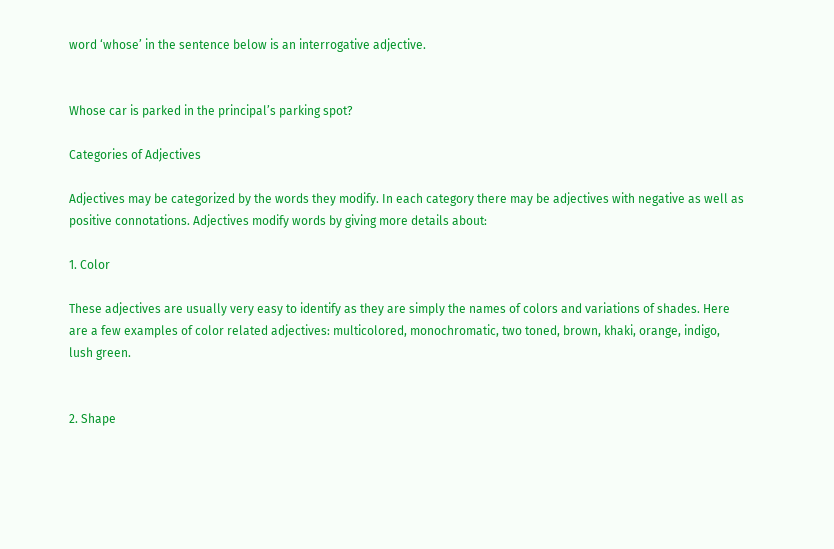word ‘whose’ in the sentence below is an interrogative adjective.


Whose car is parked in the principal’s parking spot?

Categories of Adjectives

Adjectives may be categorized by the words they modify. In each category there may be adjectives with negative as well as positive connotations. Adjectives modify words by giving more details about:

1. Color

These adjectives are usually very easy to identify as they are simply the names of colors and variations of shades. Here are a few examples of color related adjectives: multicolored, monochromatic, two toned, brown, khaki, orange, indigo, lush green.


2. Shape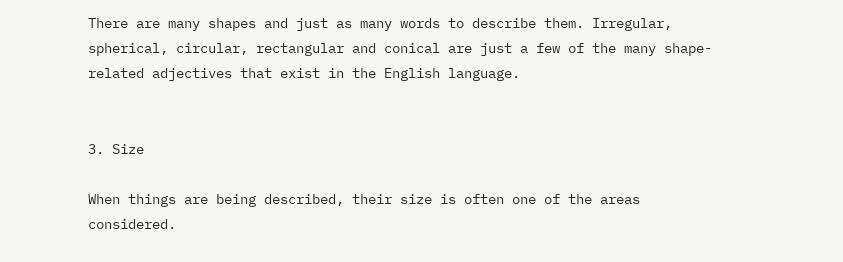There are many shapes and just as many words to describe them. Irregular, spherical, circular, rectangular and conical are just a few of the many shape-related adjectives that exist in the English language.


3. Size

When things are being described, their size is often one of the areas considered.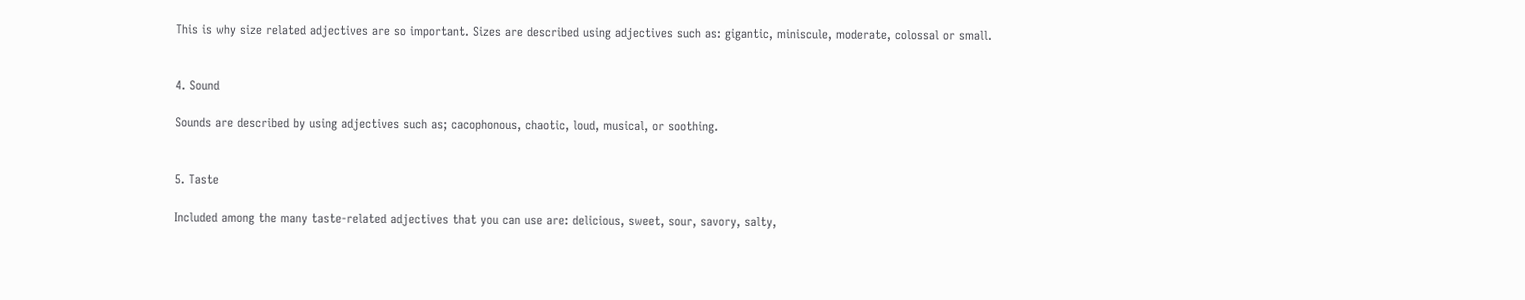This is why size related adjectives are so important. Sizes are described using adjectives such as: gigantic, miniscule, moderate, colossal or small.


4. Sound

Sounds are described by using adjectives such as; cacophonous, chaotic, loud, musical, or soothing.


5. Taste

Included among the many taste-related adjectives that you can use are: delicious, sweet, sour, savory, salty,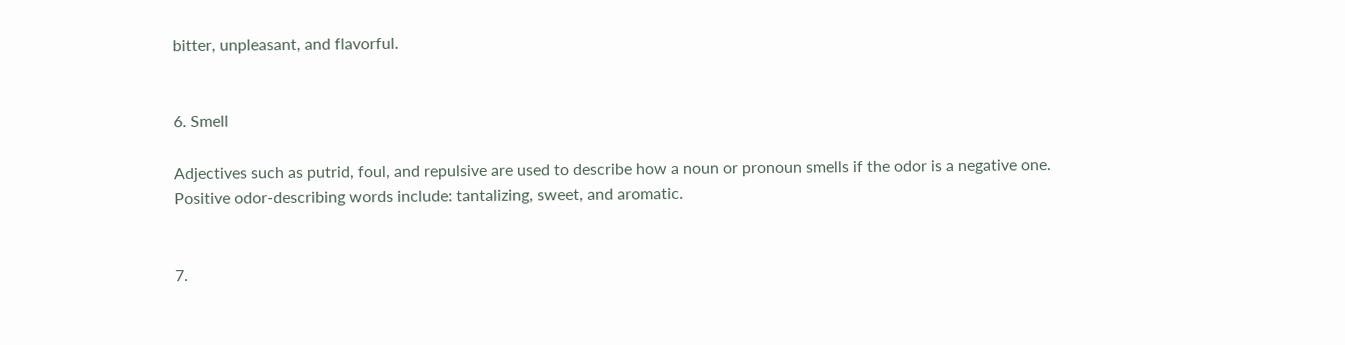bitter, unpleasant, and flavorful.


6. Smell

Adjectives such as putrid, foul, and repulsive are used to describe how a noun or pronoun smells if the odor is a negative one. Positive odor-describing words include: tantalizing, sweet, and aromatic.


7.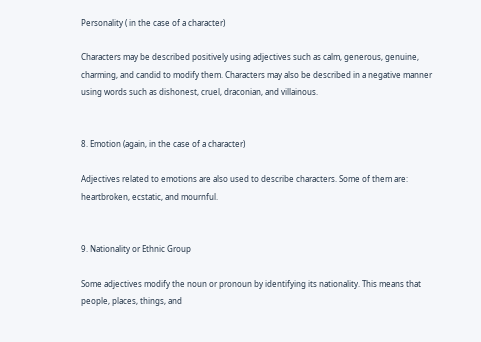Personality ( in the case of a character)

Characters may be described positively using adjectives such as calm, generous, genuine, charming, and candid to modify them. Characters may also be described in a negative manner using words such as dishonest, cruel, draconian, and villainous.


8. Emotion (again, in the case of a character)

Adjectives related to emotions are also used to describe characters. Some of them are: heartbroken, ecstatic, and mournful.


9. Nationality or Ethnic Group

Some adjectives modify the noun or pronoun by identifying its nationality. This means that people, places, things, and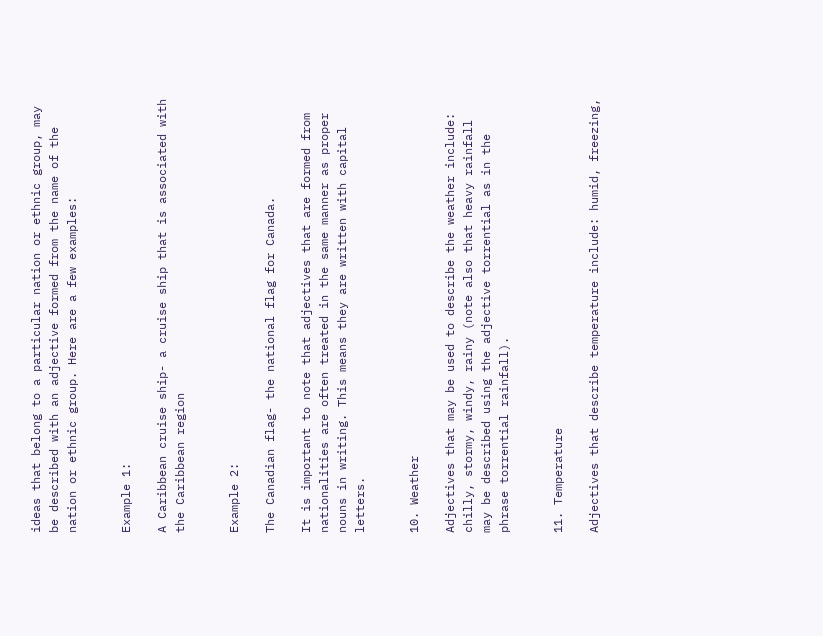ideas that belong to a particular nation or ethnic group, may be described with an adjective formed from the name of the nation or ethnic group. Here are a few examples:


Example 1:

A Caribbean cruise ship- a cruise ship that is associated with the Caribbean region


Example 2:

The Canadian flag- the national flag for Canada.

It is important to note that adjectives that are formed from nationalities are often treated in the same manner as proper nouns in writing. This means they are written with capital letters.


10. Weather

Adjectives that may be used to describe the weather include: chilly, stormy, windy, rainy (note also that heavy rainfall may be described using the adjective torrential as in the phrase torrential rainfall).


11. Temperature

Adjectives that describe temperature include: humid, freezing,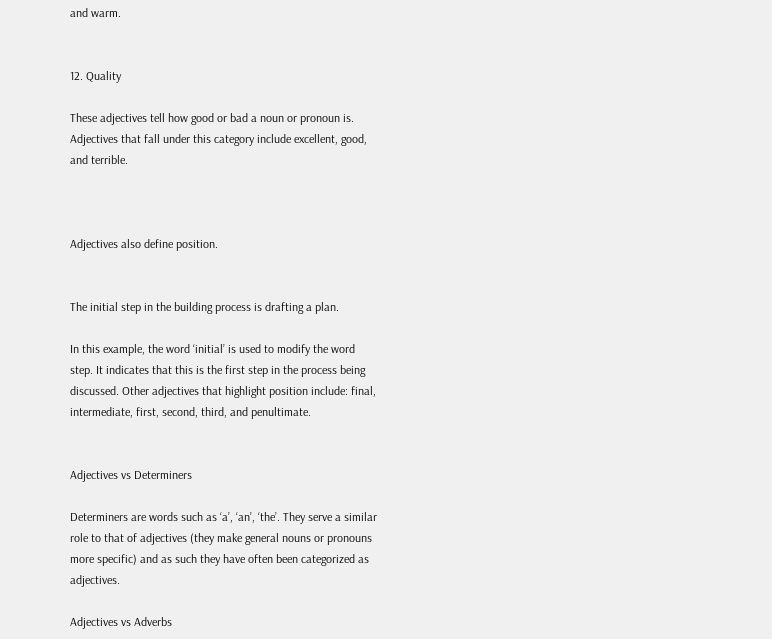and warm.


12. Quality

These adjectives tell how good or bad a noun or pronoun is. Adjectives that fall under this category include excellent, good, and terrible.



Adjectives also define position.


The initial step in the building process is drafting a plan.

In this example, the word ‘initial’ is used to modify the word step. It indicates that this is the first step in the process being discussed. Other adjectives that highlight position include: final, intermediate, first, second, third, and penultimate.


Adjectives vs Determiners

Determiners are words such as ‘a’, ‘an’, ‘the’. They serve a similar role to that of adjectives (they make general nouns or pronouns more specific) and as such they have often been categorized as adjectives.

Adjectives vs Adverbs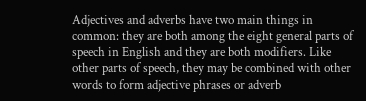Adjectives and adverbs have two main things in common: they are both among the eight general parts of speech in English and they are both modifiers. Like other parts of speech, they may be combined with other words to form adjective phrases or adverb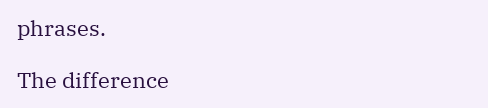phrases.

The difference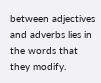between adjectives and adverbs lies in the words that they modify.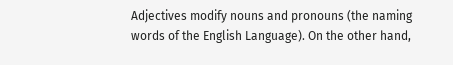Adjectives modify nouns and pronouns (the naming words of the English Language). On the other hand,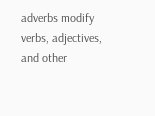adverbs modify verbs, adjectives, and other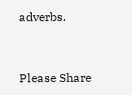adverbs.


Please Share